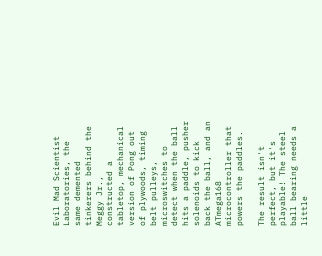Evil Mad Scientist Laboratories, the same demented tinkerers behind the Meggy Jr., constructed a tabletop, mechanical version of Pong out of plywoods, timing belt pulleys, microswitches to detect when the ball hits a paddle, pusher solenoids to kick back the ball, and an ATmega168 microcontroller that powers the paddles.

The result isn't perfect, but it's playable! The steel ball bearing needs a little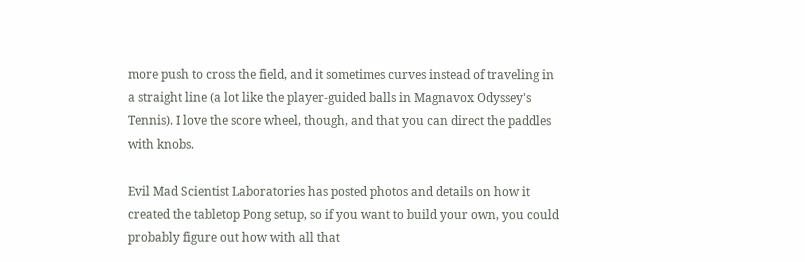more push to cross the field, and it sometimes curves instead of traveling in a straight line (a lot like the player-guided balls in Magnavox Odyssey's Tennis). I love the score wheel, though, and that you can direct the paddles with knobs.

Evil Mad Scientist Laboratories has posted photos and details on how it created the tabletop Pong setup, so if you want to build your own, you could probably figure out how with all that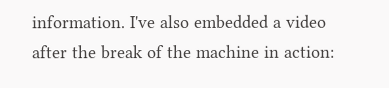information. I've also embedded a video after the break of the machine in action: